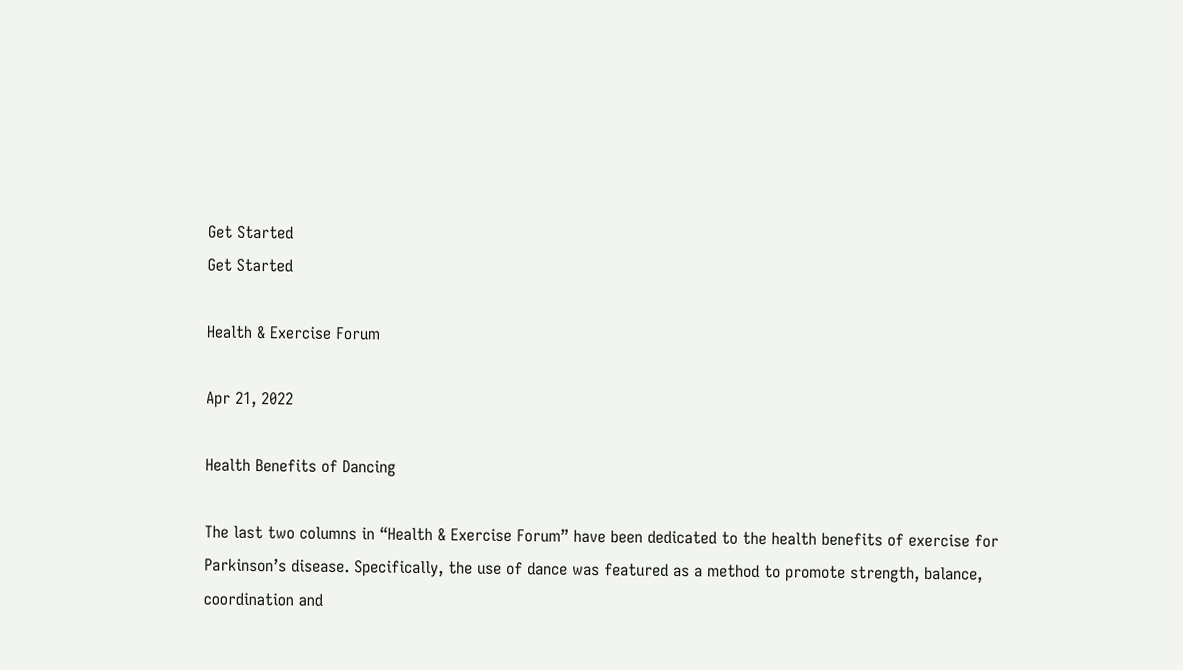Get Started
Get Started

Health & Exercise Forum

Apr 21, 2022

Health Benefits of Dancing

The last two columns in “Health & Exercise Forum” have been dedicated to the health benefits of exercise for Parkinson’s disease. Specifically, the use of dance was featured as a method to promote strength, balance, coordination and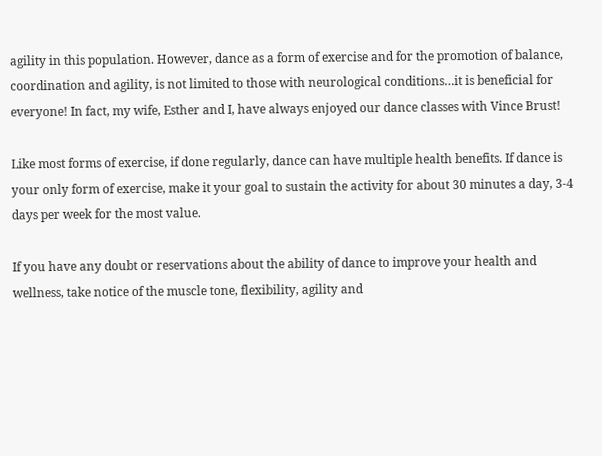agility in this population. However, dance as a form of exercise and for the promotion of balance, coordination and agility, is not limited to those with neurological conditions…it is beneficial for everyone! In fact, my wife, Esther and I, have always enjoyed our dance classes with Vince Brust!

Like most forms of exercise, if done regularly, dance can have multiple health benefits. If dance is your only form of exercise, make it your goal to sustain the activity for about 30 minutes a day, 3-4 days per week for the most value.

If you have any doubt or reservations about the ability of dance to improve your health and wellness, take notice of the muscle tone, flexibility, agility and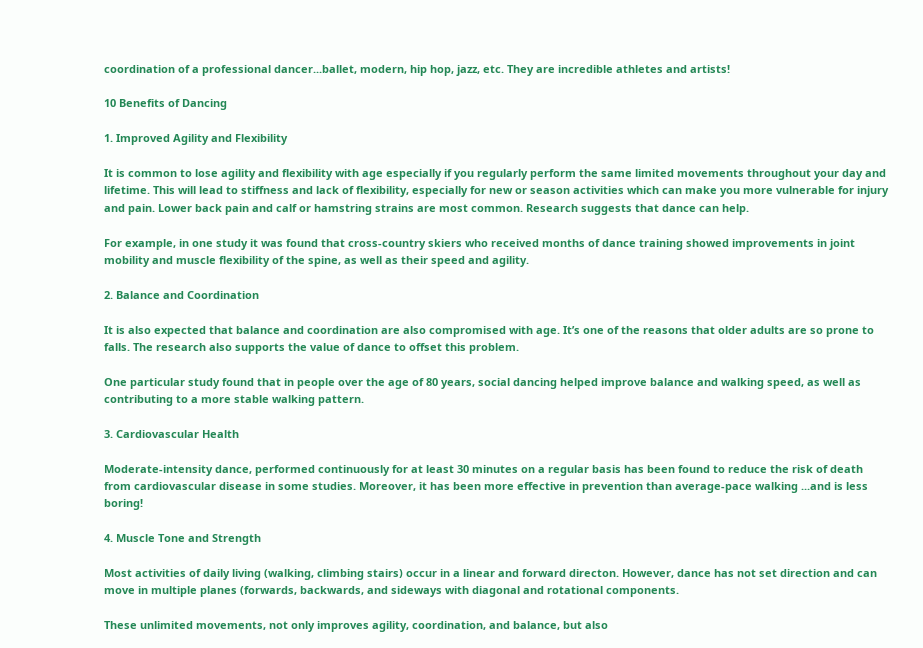coordination of a professional dancer...ballet, modern, hip hop, jazz, etc. They are incredible athletes and artists!

10 Benefits of Dancing

1. Improved Agility and Flexibility

It is common to lose agility and flexibility with age especially if you regularly perform the same limited movements throughout your day and lifetime. This will lead to stiffness and lack of flexibility, especially for new or season activities which can make you more vulnerable for injury and pain. Lower back pain and calf or hamstring strains are most common. Research suggests that dance can help.

For example, in one study it was found that cross-country skiers who received months of dance training showed improvements in joint mobility and muscle flexibility of the spine, as well as their speed and agility.

2. Balance and Coordination

It is also expected that balance and coordination are also compromised with age. It’s one of the reasons that older adults are so prone to falls. The research also supports the value of dance to offset this problem.

One particular study found that in people over the age of 80 years, social dancing helped improve balance and walking speed, as well as contributing to a more stable walking pattern.

3. Cardiovascular Health

Moderate-intensity dance, performed continuously for at least 30 minutes on a regular basis has been found to reduce the risk of death from cardiovascular disease in some studies. Moreover, it has been more effective in prevention than average-pace walking ...and is less boring!

4. Muscle Tone and Strength

Most activities of daily living (walking, climbing stairs) occur in a linear and forward directon. However, dance has not set direction and can move in multiple planes (forwards, backwards, and sideways with diagonal and rotational components.

These unlimited movements, not only improves agility, coordination, and balance, but also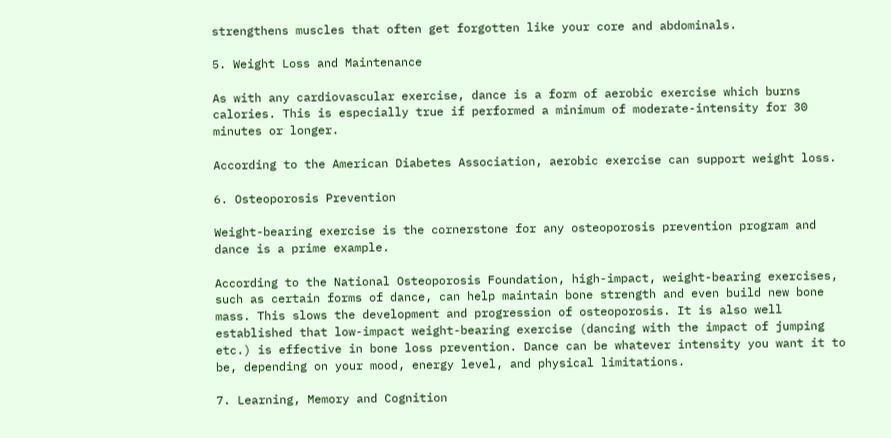strengthens muscles that often get forgotten like your core and abdominals.

5. Weight Loss and Maintenance

As with any cardiovascular exercise, dance is a form of aerobic exercise which burns calories. This is especially true if performed a minimum of moderate-intensity for 30 minutes or longer.

According to the American Diabetes Association, aerobic exercise can support weight loss.

6. Osteoporosis Prevention

Weight-bearing exercise is the cornerstone for any osteoporosis prevention program and dance is a prime example.

According to the National Osteoporosis Foundation, high-impact, weight-bearing exercises, such as certain forms of dance, can help maintain bone strength and even build new bone mass. This slows the development and progression of osteoporosis. It is also well established that low-impact weight-bearing exercise (dancing with the impact of jumping etc.) is effective in bone loss prevention. Dance can be whatever intensity you want it to be, depending on your mood, energy level, and physical limitations.

7. Learning, Memory and Cognition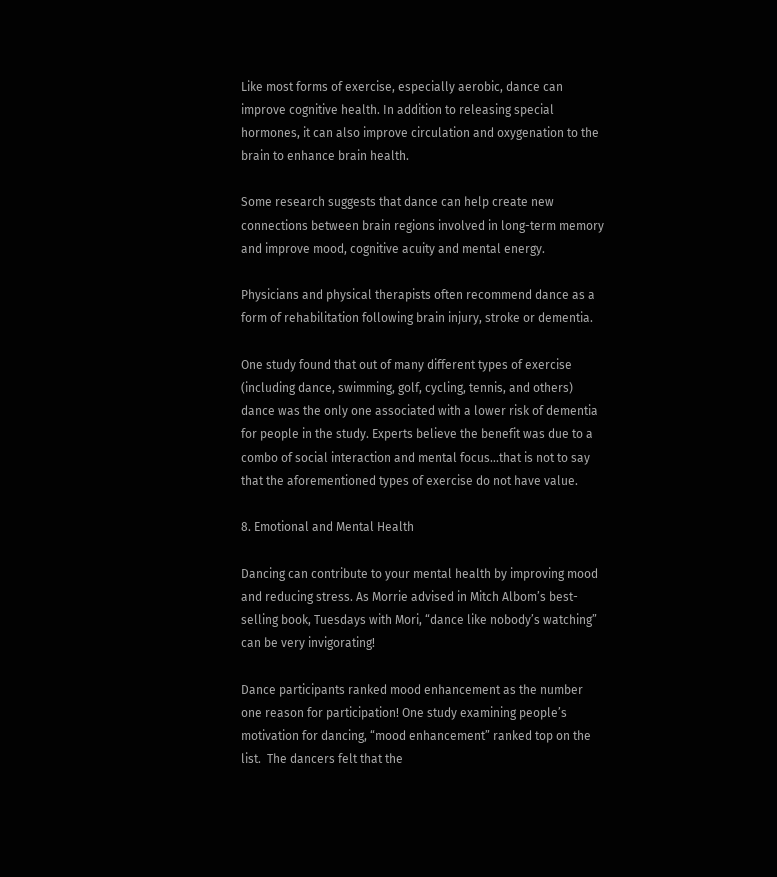Like most forms of exercise, especially aerobic, dance can improve cognitive health. In addition to releasing special hormones, it can also improve circulation and oxygenation to the brain to enhance brain health.

Some research suggests that dance can help create new connections between brain regions involved in long-term memory and improve mood, cognitive acuity and mental energy.

Physicians and physical therapists often recommend dance as a form of rehabilitation following brain injury, stroke or dementia.

One study found that out of many different types of exercise (including dance, swimming, golf, cycling, tennis, and others) dance was the only one associated with a lower risk of dementia for people in the study. Experts believe the benefit was due to a combo of social interaction and mental focus...that is not to say that the aforementioned types of exercise do not have value.

8. Emotional and Mental Health

Dancing can contribute to your mental health by improving mood and reducing stress. As Morrie advised in Mitch Albom’s best-selling book, Tuesdays with Mori, “dance like nobody’s watching” can be very invigorating!

Dance participants ranked mood enhancement as the number one reason for participation! One study examining people’s motivation for dancing, “mood enhancement” ranked top on the list.  The dancers felt that the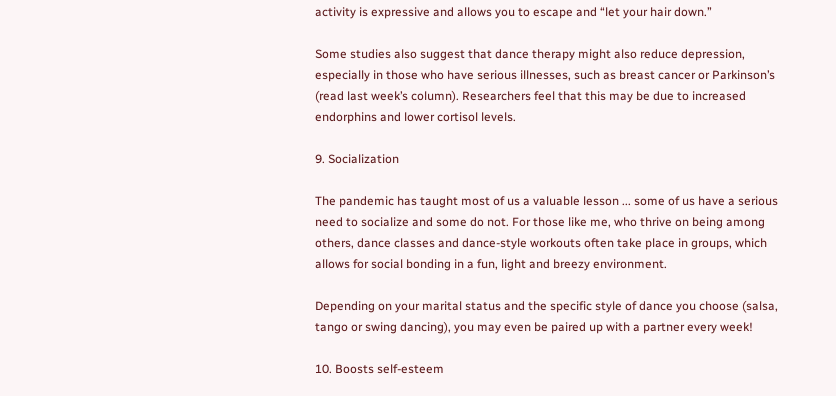activity is expressive and allows you to escape and “let your hair down.”

Some studies also suggest that dance therapy might also reduce depression, especially in those who have serious illnesses, such as breast cancer or Parkinson’s (read last week’s column). Researchers feel that this may be due to increased endorphins and lower cortisol levels.

9. Socialization

The pandemic has taught most of us a valuable lesson ... some of us have a serious need to socialize and some do not. For those like me, who thrive on being among others, dance classes and dance-style workouts often take place in groups, which allows for social bonding in a fun, light and breezy environment.

Depending on your marital status and the specific style of dance you choose (salsa, tango or swing dancing), you may even be paired up with a partner every week!

10. Boosts self-esteem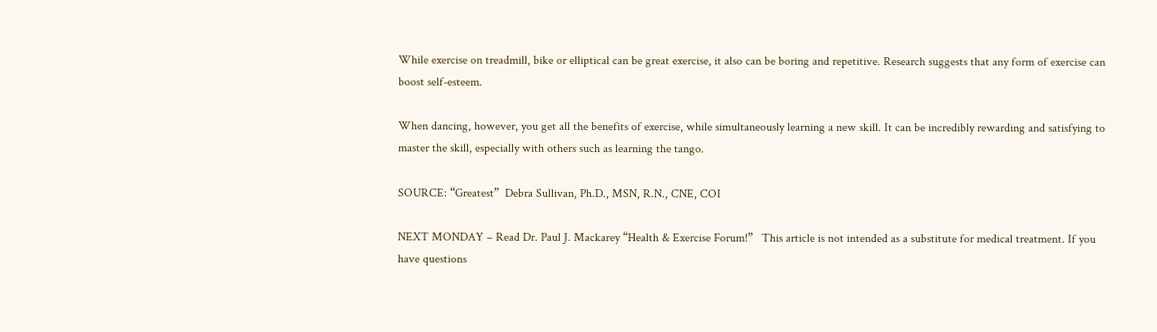While exercise on treadmill, bike or elliptical can be great exercise, it also can be boring and repetitive. Research suggests that any form of exercise can boost self-esteem.

When dancing, however, you get all the benefits of exercise, while simultaneously learning a new skill. It can be incredibly rewarding and satisfying to master the skill, especially with others such as learning the tango.

SOURCE: “Greatest”  Debra Sullivan, Ph.D., MSN, R.N., CNE, COI

NEXT MONDAY – Read Dr. Paul J. Mackarey “Health & Exercise Forum!”   This article is not intended as a substitute for medical treatment. If you have questions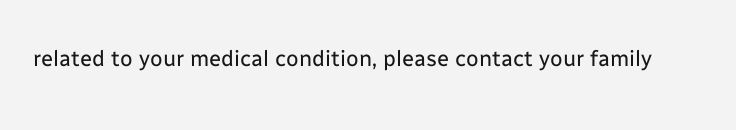related to your medical condition, please contact your family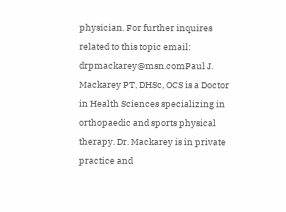physician. For further inquires related to this topic email: drpmackarey@msn.comPaul J. Mackarey PT, DHSc, OCS is a Doctor in Health Sciences specializing in orthopaedic and sports physical therapy. Dr. Mackarey is in private practice and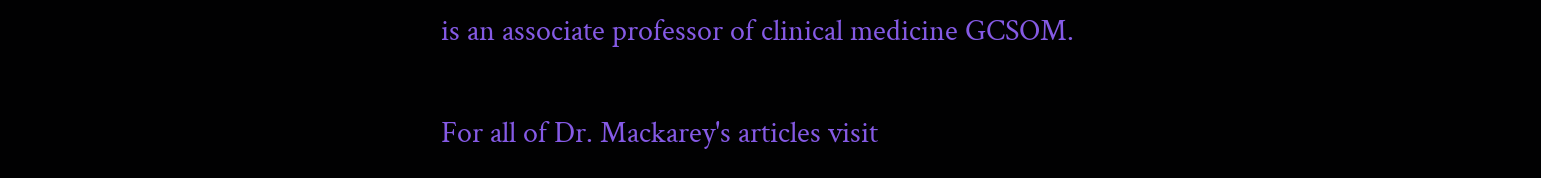is an associate professor of clinical medicine GCSOM.

For all of Dr. Mackarey's articles visit